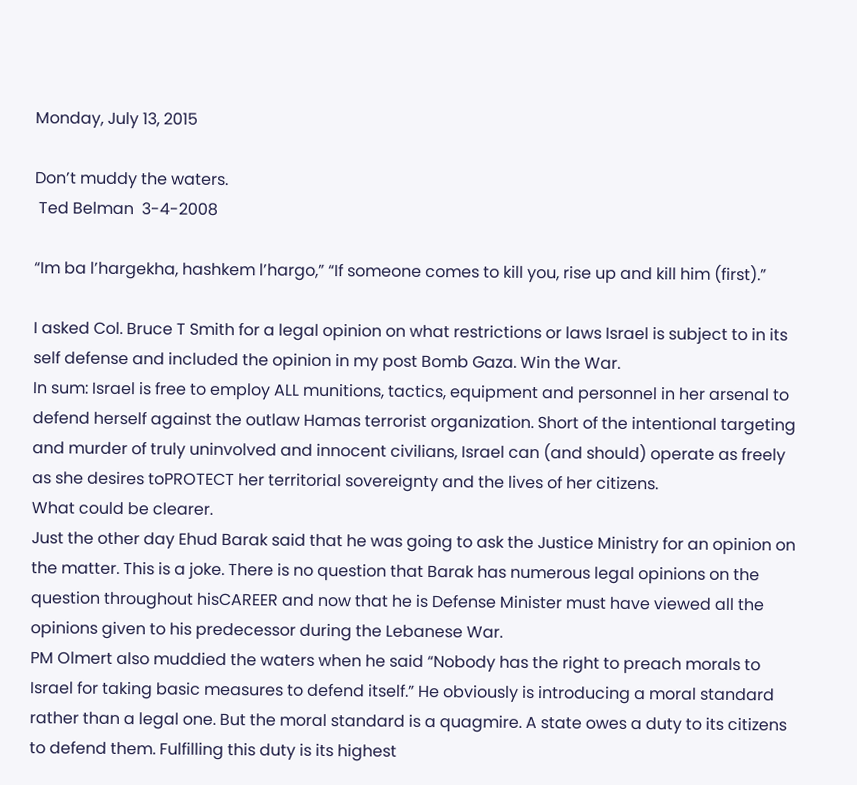Monday, July 13, 2015

Don’t muddy the waters.
 Ted Belman  3-4-2008

“Im ba l’hargekha, hashkem l’hargo,” “If someone comes to kill you, rise up and kill him (first).”

I asked Col. Bruce T Smith for a legal opinion on what restrictions or laws Israel is subject to in its self defense and included the opinion in my post Bomb Gaza. Win the War.
In sum: Israel is free to employ ALL munitions, tactics, equipment and personnel in her arsenal to defend herself against the outlaw Hamas terrorist organization. Short of the intentional targeting and murder of truly uninvolved and innocent civilians, Israel can (and should) operate as freely as she desires toPROTECT her territorial sovereignty and the lives of her citizens.
What could be clearer.
Just the other day Ehud Barak said that he was going to ask the Justice Ministry for an opinion on the matter. This is a joke. There is no question that Barak has numerous legal opinions on the question throughout hisCAREER and now that he is Defense Minister must have viewed all the opinions given to his predecessor during the Lebanese War.
PM Olmert also muddied the waters when he said “Nobody has the right to preach morals to Israel for taking basic measures to defend itself.” He obviously is introducing a moral standard rather than a legal one. But the moral standard is a quagmire. A state owes a duty to its citizens to defend them. Fulfilling this duty is its highest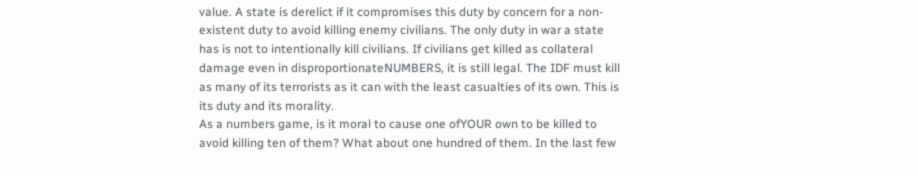value. A state is derelict if it compromises this duty by concern for a non-existent duty to avoid killing enemy civilians. The only duty in war a state has is not to intentionally kill civilians. If civilians get killed as collateral damage even in disproportionateNUMBERS, it is still legal. The IDF must kill as many of its terrorists as it can with the least casualties of its own. This is its duty and its morality.
As a numbers game, is it moral to cause one ofYOUR own to be killed to avoid killing ten of them? What about one hundred of them. In the last few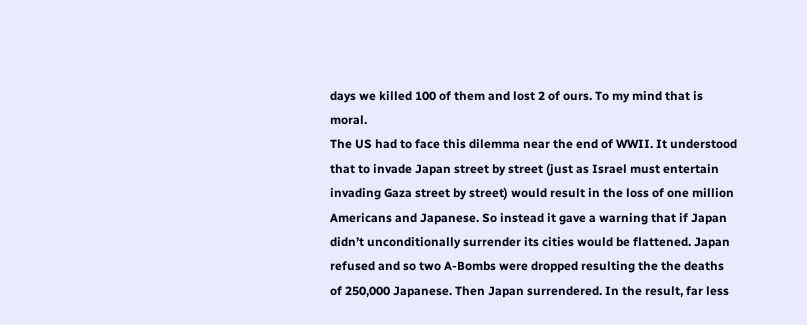days we killed 100 of them and lost 2 of ours. To my mind that is moral.
The US had to face this dilemma near the end of WWII. It understood that to invade Japan street by street (just as Israel must entertain invading Gaza street by street) would result in the loss of one million Americans and Japanese. So instead it gave a warning that if Japan didn’t unconditionally surrender its cities would be flattened. Japan refused and so two A-Bombs were dropped resulting the the deaths of 250,000 Japanese. Then Japan surrendered. In the result, far less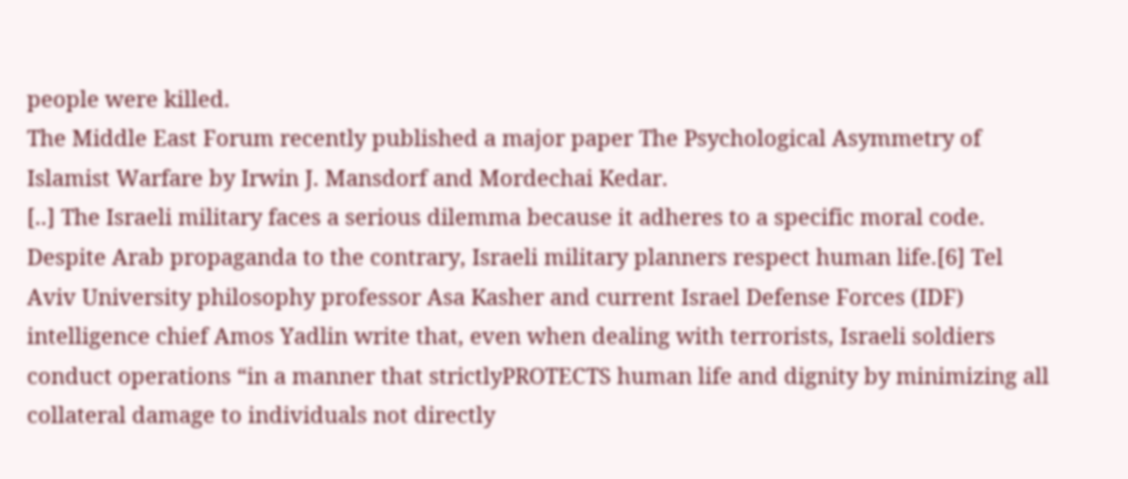people were killed.
The Middle East Forum recently published a major paper The Psychological Asymmetry of Islamist Warfare by Irwin J. Mansdorf and Mordechai Kedar.
[..] The Israeli military faces a serious dilemma because it adheres to a specific moral code. Despite Arab propaganda to the contrary, Israeli military planners respect human life.[6] Tel Aviv University philosophy professor Asa Kasher and current Israel Defense Forces (IDF) intelligence chief Amos Yadlin write that, even when dealing with terrorists, Israeli soldiers conduct operations “in a manner that strictlyPROTECTS human life and dignity by minimizing all collateral damage to individuals not directly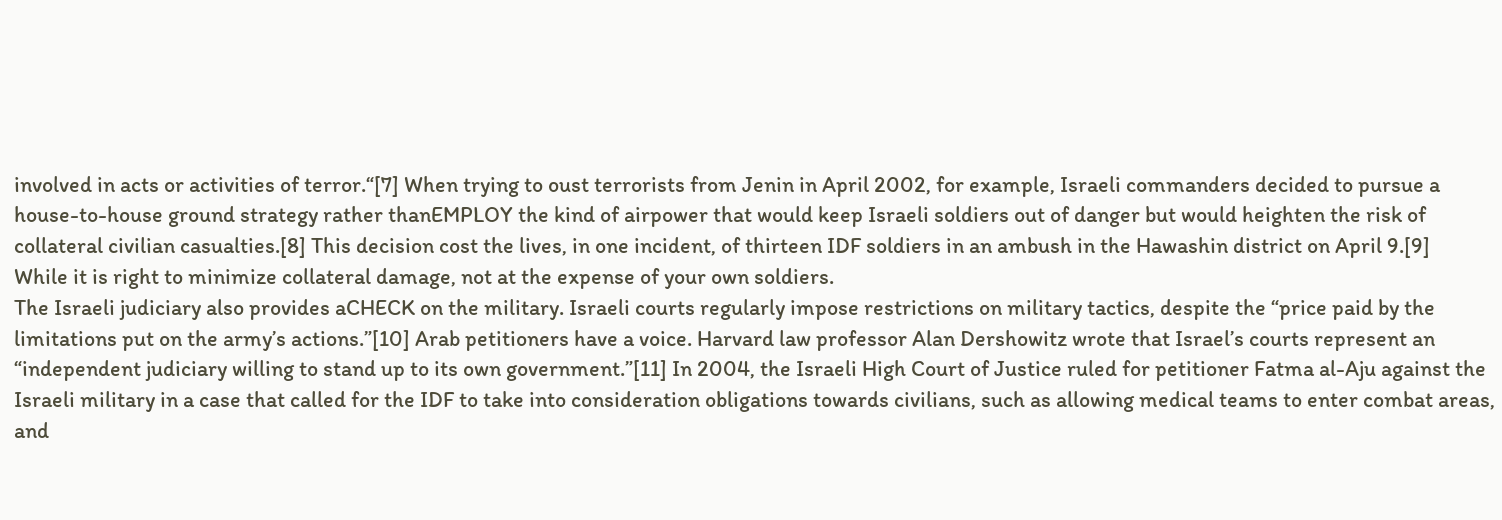involved in acts or activities of terror.“[7] When trying to oust terrorists from Jenin in April 2002, for example, Israeli commanders decided to pursue a house-to-house ground strategy rather thanEMPLOY the kind of airpower that would keep Israeli soldiers out of danger but would heighten the risk of collateral civilian casualties.[8] This decision cost the lives, in one incident, of thirteen IDF soldiers in an ambush in the Hawashin district on April 9.[9]
While it is right to minimize collateral damage, not at the expense of your own soldiers.
The Israeli judiciary also provides aCHECK on the military. Israeli courts regularly impose restrictions on military tactics, despite the “price paid by the limitations put on the army’s actions.”[10] Arab petitioners have a voice. Harvard law professor Alan Dershowitz wrote that Israel’s courts represent an “independent judiciary willing to stand up to its own government.”[11] In 2004, the Israeli High Court of Justice ruled for petitioner Fatma al-Aju against the Israeli military in a case that called for the IDF to take into consideration obligations towards civilians, such as allowing medical teams to enter combat areas, and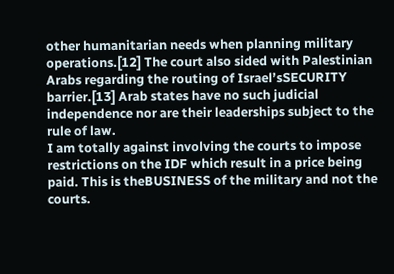other humanitarian needs when planning military operations.[12] The court also sided with Palestinian Arabs regarding the routing of Israel’sSECURITY barrier.[13] Arab states have no such judicial independence nor are their leaderships subject to the rule of law.
I am totally against involving the courts to impose restrictions on the IDF which result in a price being paid. This is theBUSINESS of the military and not the courts.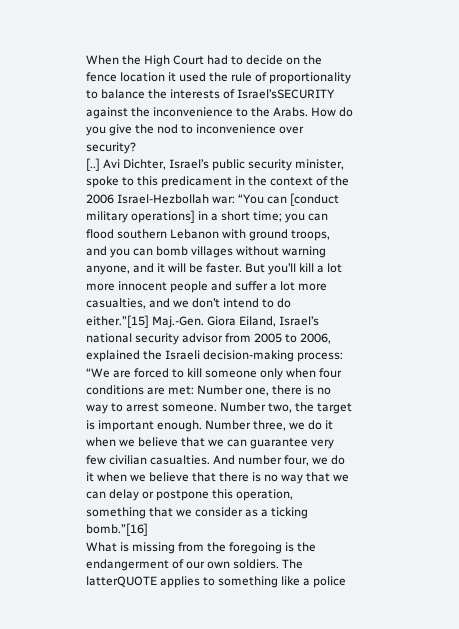When the High Court had to decide on the fence location it used the rule of proportionality to balance the interests of Israel’sSECURITY against the inconvenience to the Arabs. How do you give the nod to inconvenience over security?
[..] Avi Dichter, Israel’s public security minister, spoke to this predicament in the context of the 2006 Israel-Hezbollah war: “You can [conduct military operations] in a short time; you can flood southern Lebanon with ground troops, and you can bomb villages without warning anyone, and it will be faster. But you’ll kill a lot more innocent people and suffer a lot more casualties, and we don’t intend to do either.”[15] Maj.-Gen. Giora Eiland, Israel’s national security advisor from 2005 to 2006, explained the Israeli decision-making process: “We are forced to kill someone only when four conditions are met: Number one, there is no way to arrest someone. Number two, the target is important enough. Number three, we do it when we believe that we can guarantee very few civilian casualties. And number four, we do it when we believe that there is no way that we can delay or postpone this operation, something that we consider as a ticking bomb.”[16]
What is missing from the foregoing is the endangerment of our own soldiers. The latterQUOTE applies to something like a police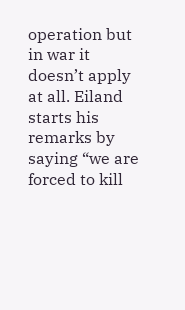operation but in war it doesn’t apply at all. Eiland starts his remarks by saying “we are forced to kill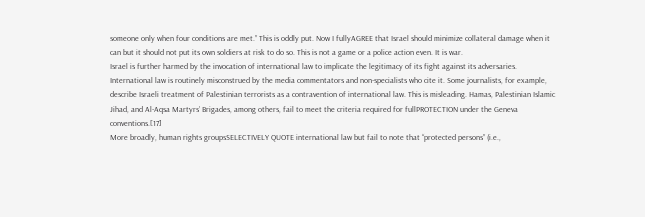someone only when four conditions are met.” This is oddly put. Now I fullyAGREE that Israel should minimize collateral damage when it can but it should not put its own soldiers at risk to do so. This is not a game or a police action even. It is war.
Israel is further harmed by the invocation of international law to implicate the legitimacy of its fight against its adversaries. International law is routinely misconstrued by the media commentators and non-specialists who cite it. Some journalists, for example, describe Israeli treatment of Palestinian terrorists as a contravention of international law. This is misleading. Hamas, Palestinian Islamic Jihad, and Al-Aqsa Martyrs’ Brigades, among others, fail to meet the criteria required for fullPROTECTION under the Geneva conventions.[17]
More broadly, human rights groupsSELECTIVELY QUOTE international law but fail to note that “protected persons” (i.e.,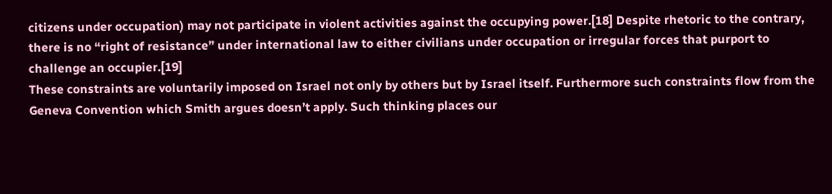citizens under occupation) may not participate in violent activities against the occupying power.[18] Despite rhetoric to the contrary, there is no “right of resistance” under international law to either civilians under occupation or irregular forces that purport to challenge an occupier.[19]
These constraints are voluntarily imposed on Israel not only by others but by Israel itself. Furthermore such constraints flow from the Geneva Convention which Smith argues doesn’t apply. Such thinking places our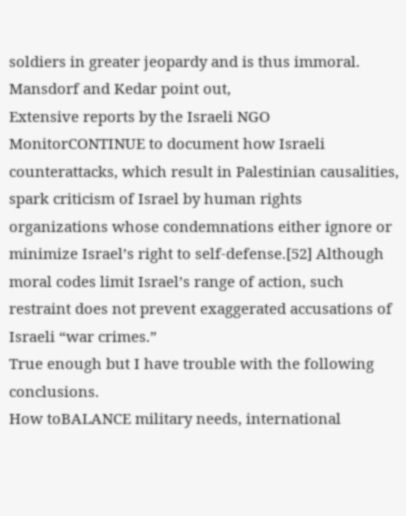soldiers in greater jeopardy and is thus immoral.
Mansdorf and Kedar point out,
Extensive reports by the Israeli NGO MonitorCONTINUE to document how Israeli counterattacks, which result in Palestinian causalities, spark criticism of Israel by human rights organizations whose condemnations either ignore or minimize Israel’s right to self-defense.[52] Although moral codes limit Israel’s range of action, such restraint does not prevent exaggerated accusations of Israeli “war crimes.”
True enough but I have trouble with the following conclusions.
How toBALANCE military needs, international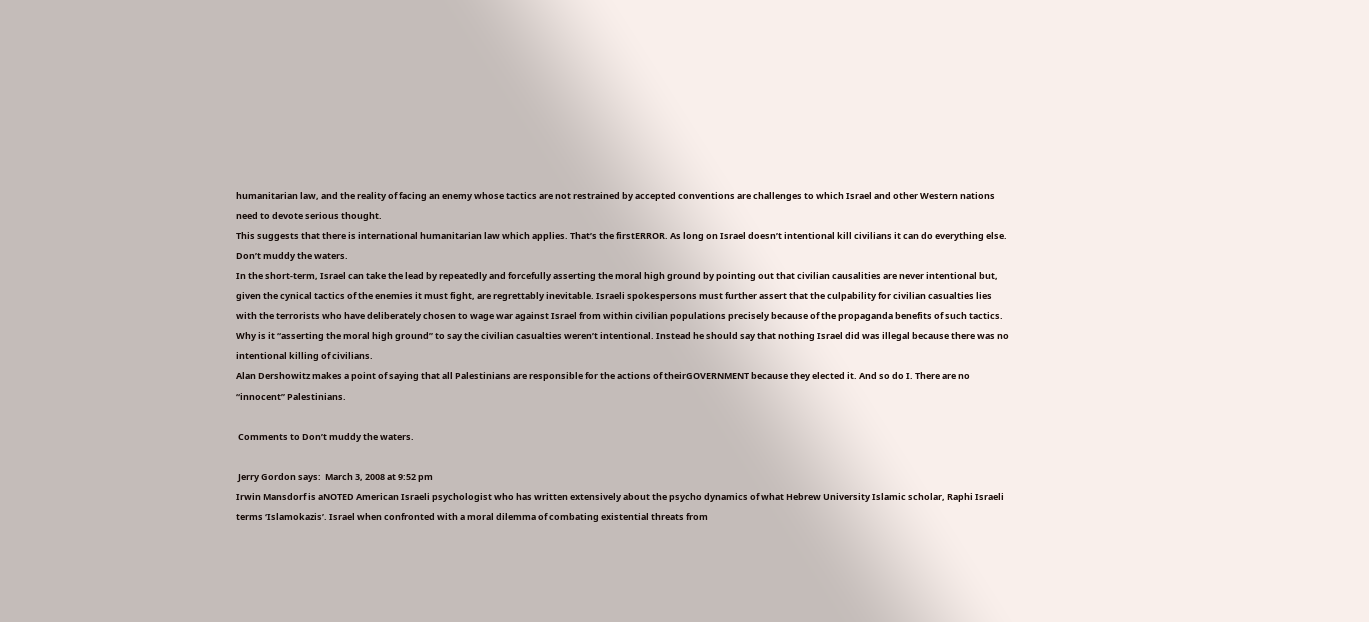humanitarian law, and the reality of facing an enemy whose tactics are not restrained by accepted conventions are challenges to which Israel and other Western nations need to devote serious thought.
This suggests that there is international humanitarian law which applies. That’s the firstERROR. As long on Israel doesn’t intentional kill civilians it can do everything else. Don’t muddy the waters.
In the short-term, Israel can take the lead by repeatedly and forcefully asserting the moral high ground by pointing out that civilian causalities are never intentional but, given the cynical tactics of the enemies it must fight, are regrettably inevitable. Israeli spokespersons must further assert that the culpability for civilian casualties lies with the terrorists who have deliberately chosen to wage war against Israel from within civilian populations precisely because of the propaganda benefits of such tactics.
Why is it “asserting the moral high ground” to say the civilian casualties weren’t intentional. Instead he should say that nothing Israel did was illegal because there was no intentional killing of civilians.
Alan Dershowitz makes a point of saying that all Palestinians are responsible for the actions of theirGOVERNMENT because they elected it. And so do I. There are no “innocent” Palestinians.

 Comments to Don’t muddy the waters.

 Jerry Gordon says:  March 3, 2008 at 9:52 pm
Irwin Mansdorf is aNOTED American Israeli psychologist who has written extensively about the psycho dynamics of what Hebrew University Islamic scholar, Raphi Israeli terms ‘Islamokazis’. Israel when confronted with a moral dilemma of combating existential threats from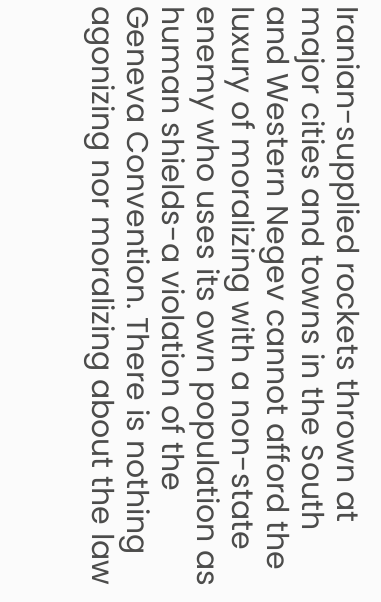Iranian-supplied rockets thrown at major cities and towns in the South and Western Negev cannot afford the luxury of moralizing with a non-state enemy who uses its own population as human shields-a violation of the Geneva Convention. There is nothing agonizing nor moralizing about the law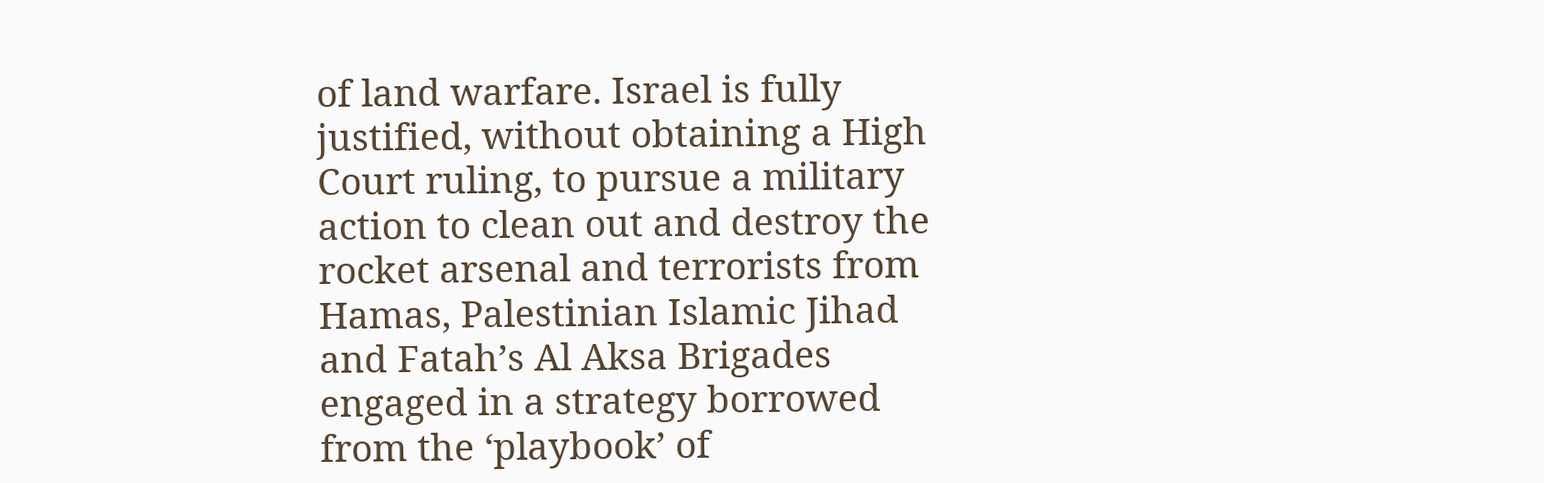of land warfare. Israel is fully justified, without obtaining a High Court ruling, to pursue a military action to clean out and destroy the rocket arsenal and terrorists from Hamas, Palestinian Islamic Jihad and Fatah’s Al Aksa Brigades engaged in a strategy borrowed from the ‘playbook’ of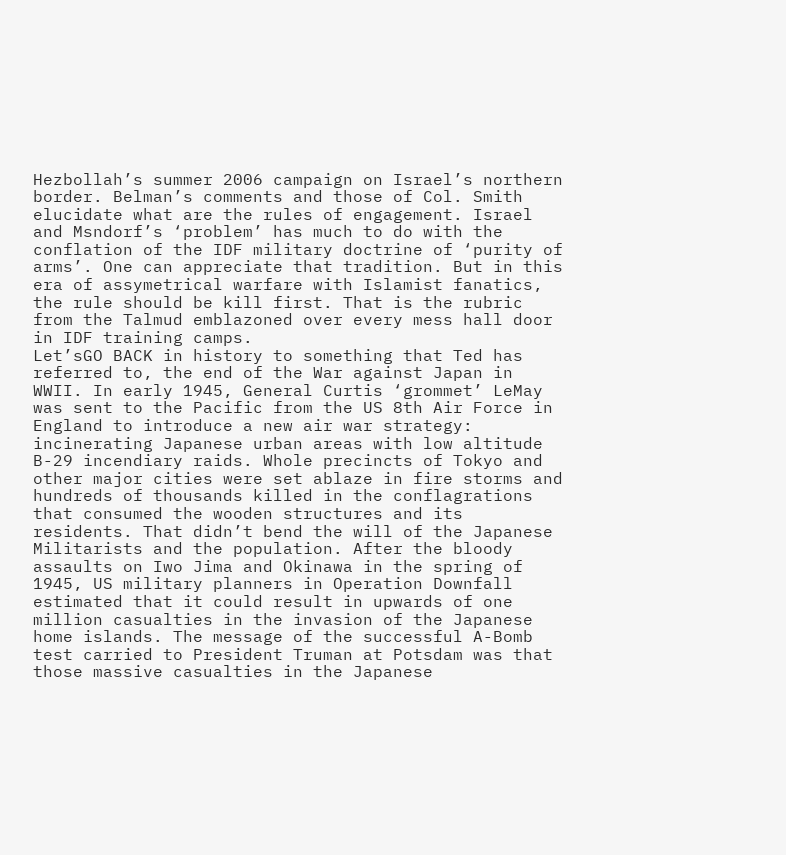Hezbollah’s summer 2006 campaign on Israel’s northern border. Belman’s comments and those of Col. Smith elucidate what are the rules of engagement. Israel and Msndorf’s ‘problem’ has much to do with the conflation of the IDF military doctrine of ‘purity of arms’. One can appreciate that tradition. But in this era of assymetrical warfare with Islamist fanatics, the rule should be kill first. That is the rubric from the Talmud emblazoned over every mess hall door in IDF training camps.
Let’sGO BACK in history to something that Ted has referred to, the end of the War against Japan in WWII. In early 1945, General Curtis ‘grommet’ LeMay was sent to the Pacific from the US 8th Air Force in England to introduce a new air war strategy: incinerating Japanese urban areas with low altitude B-29 incendiary raids. Whole precincts of Tokyo and other major cities were set ablaze in fire storms and hundreds of thousands killed in the conflagrations that consumed the wooden structures and its residents. That didn’t bend the will of the Japanese Militarists and the population. After the bloody assaults on Iwo Jima and Okinawa in the spring of 1945, US military planners in Operation Downfall estimated that it could result in upwards of one million casualties in the invasion of the Japanese home islands. The message of the successful A-Bomb test carried to President Truman at Potsdam was that those massive casualties in the Japanese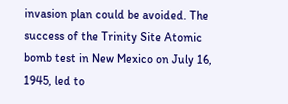invasion plan could be avoided. The success of the Trinity Site Atomic bomb test in New Mexico on July 16, 1945, led to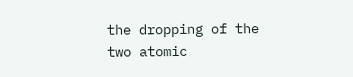the dropping of the two atomic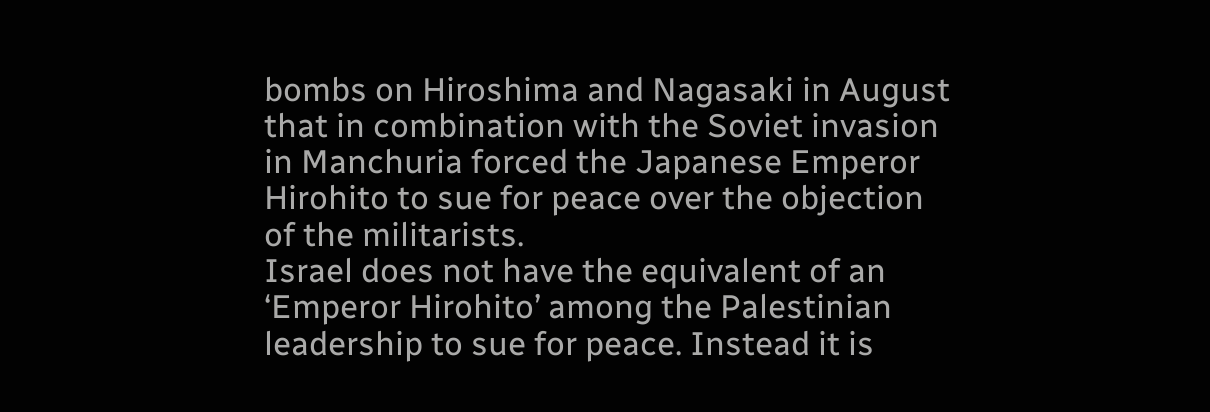bombs on Hiroshima and Nagasaki in August that in combination with the Soviet invasion in Manchuria forced the Japanese Emperor Hirohito to sue for peace over the objection of the militarists.
Israel does not have the equivalent of an ‘Emperor Hirohito’ among the Palestinian leadership to sue for peace. Instead it is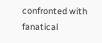confronted with fanatical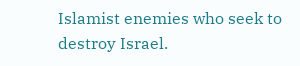Islamist enemies who seek to destroy Israel.